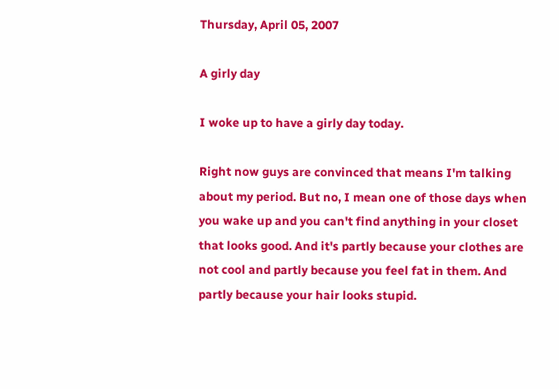Thursday, April 05, 2007

A girly day

I woke up to have a girly day today.

Right now guys are convinced that means I'm talking about my period. But no, I mean one of those days when you wake up and you can't find anything in your closet that looks good. And it's partly because your clothes are not cool and partly because you feel fat in them. And partly because your hair looks stupid.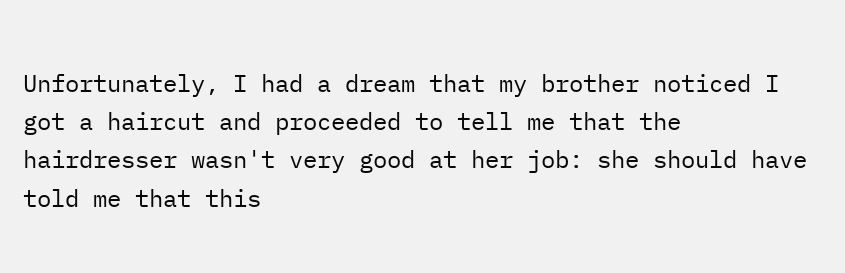Unfortunately, I had a dream that my brother noticed I got a haircut and proceeded to tell me that the hairdresser wasn't very good at her job: she should have told me that this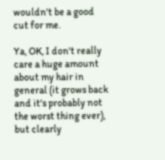wouldn't be a good cut for me.

Ya, OK, I don't really care a huge amount about my hair in general (it grows back and it's probably not the worst thing ever), but clearly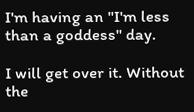I'm having an "I'm less than a goddess" day.

I will get over it. Without the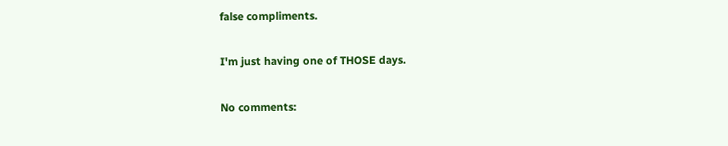false compliments.

I'm just having one of THOSE days.

No comments: